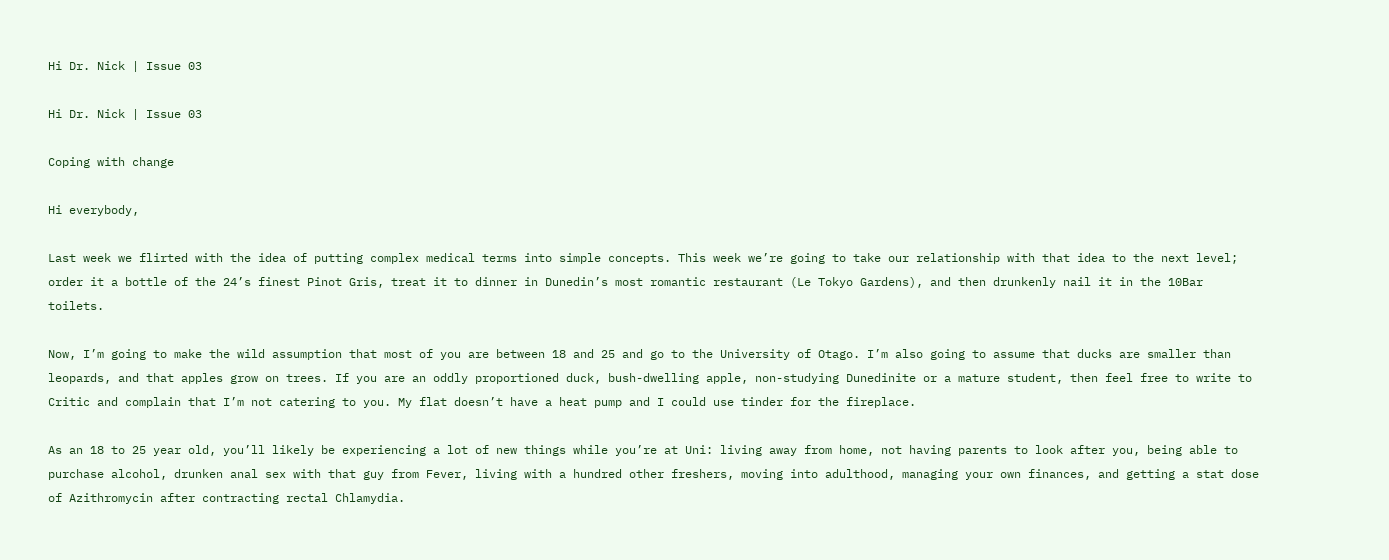Hi Dr. Nick | Issue 03

Hi Dr. Nick | Issue 03

Coping with change

Hi everybody,

Last week we flirted with the idea of putting complex medical terms into simple concepts. This week we’re going to take our relationship with that idea to the next level; order it a bottle of the 24’s finest Pinot Gris, treat it to dinner in Dunedin’s most romantic restaurant (Le Tokyo Gardens), and then drunkenly nail it in the 10Bar toilets.

Now, I’m going to make the wild assumption that most of you are between 18 and 25 and go to the University of Otago. I’m also going to assume that ducks are smaller than leopards, and that apples grow on trees. If you are an oddly proportioned duck, bush-dwelling apple, non-studying Dunedinite or a mature student, then feel free to write to Critic and complain that I’m not catering to you. My flat doesn’t have a heat pump and I could use tinder for the fireplace.

As an 18 to 25 year old, you’ll likely be experiencing a lot of new things while you’re at Uni: living away from home, not having parents to look after you, being able to purchase alcohol, drunken anal sex with that guy from Fever, living with a hundred other freshers, moving into adulthood, managing your own finances, and getting a stat dose of Azithromycin after contracting rectal Chlamydia.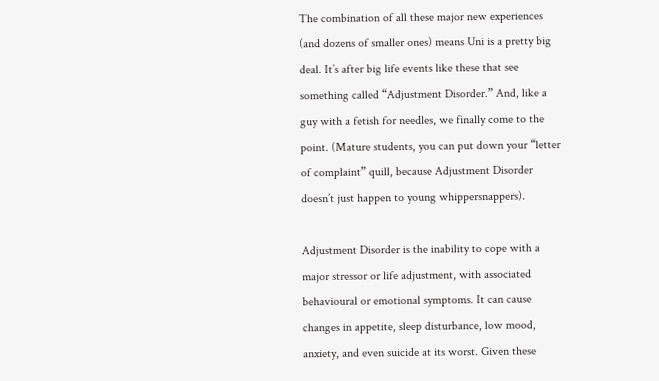The combination of all these major new experiences (and dozens of smaller ones) means Uni is a pretty big deal. It’s after big life events like these that see something called “Adjustment Disorder.” And, like a guy with a fetish for needles, we finally come to the point. (Mature students, you can put down your “letter of complaint” quill, because Adjustment Disorder doesn’t just happen to young whippersnappers).

Adjustment Disorder is the inability to cope with a major stressor or life adjustment, with associated behavioural or emotional symptoms. It can cause changes in appetite, sleep disturbance, low mood, anxiety, and even suicide at its worst. Given these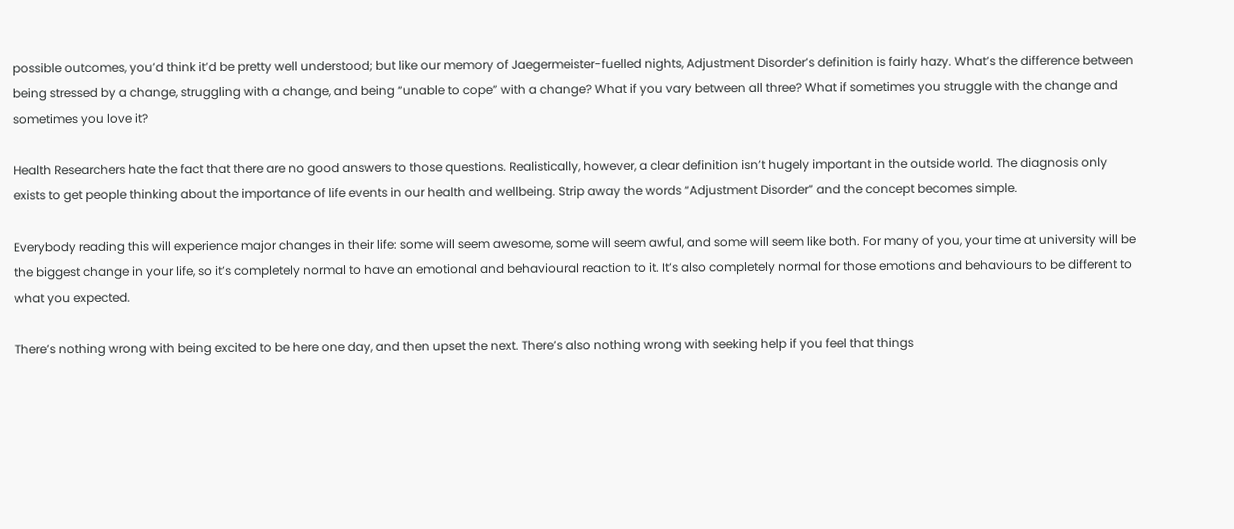possible outcomes, you’d think it’d be pretty well understood; but like our memory of Jaegermeister-fuelled nights, Adjustment Disorder’s definition is fairly hazy. What’s the difference between being stressed by a change, struggling with a change, and being “unable to cope” with a change? What if you vary between all three? What if sometimes you struggle with the change and sometimes you love it?

Health Researchers hate the fact that there are no good answers to those questions. Realistically, however, a clear definition isn’t hugely important in the outside world. The diagnosis only exists to get people thinking about the importance of life events in our health and wellbeing. Strip away the words “Adjustment Disorder” and the concept becomes simple.

Everybody reading this will experience major changes in their life: some will seem awesome, some will seem awful, and some will seem like both. For many of you, your time at university will be the biggest change in your life, so it’s completely normal to have an emotional and behavioural reaction to it. It’s also completely normal for those emotions and behaviours to be different to what you expected.

There’s nothing wrong with being excited to be here one day, and then upset the next. There’s also nothing wrong with seeking help if you feel that things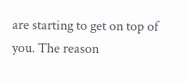are starting to get on top of you. The reason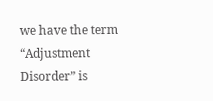we have the term “Adjustment Disorder” is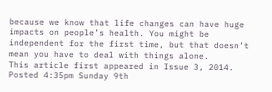because we know that life changes can have huge impacts on people’s health. You might be independent for the first time, but that doesn’t mean you have to deal with things alone.
This article first appeared in Issue 3, 2014.
Posted 4:35pm Sunday 9th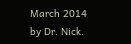March 2014 by Dr. Nick.